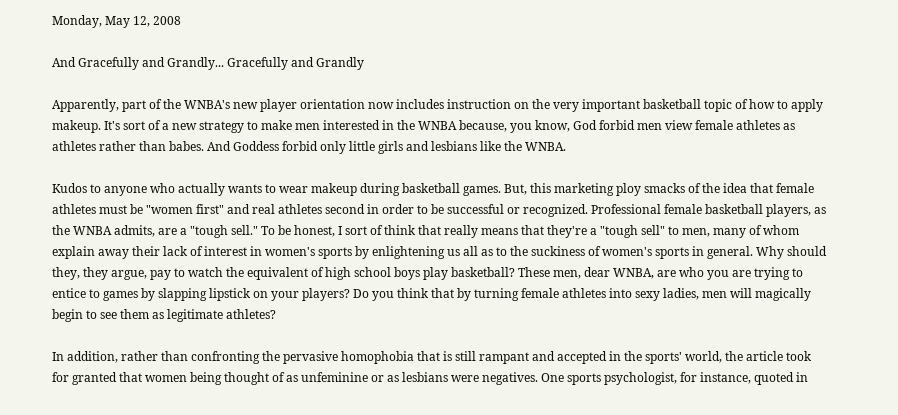Monday, May 12, 2008

And Gracefully and Grandly... Gracefully and Grandly

Apparently, part of the WNBA's new player orientation now includes instruction on the very important basketball topic of how to apply makeup. It's sort of a new strategy to make men interested in the WNBA because, you know, God forbid men view female athletes as athletes rather than babes. And Goddess forbid only little girls and lesbians like the WNBA.

Kudos to anyone who actually wants to wear makeup during basketball games. But, this marketing ploy smacks of the idea that female athletes must be "women first" and real athletes second in order to be successful or recognized. Professional female basketball players, as the WNBA admits, are a "tough sell." To be honest, I sort of think that really means that they're a "tough sell" to men, many of whom explain away their lack of interest in women's sports by enlightening us all as to the suckiness of women's sports in general. Why should they, they argue, pay to watch the equivalent of high school boys play basketball? These men, dear WNBA, are who you are trying to entice to games by slapping lipstick on your players? Do you think that by turning female athletes into sexy ladies, men will magically begin to see them as legitimate athletes?

In addition, rather than confronting the pervasive homophobia that is still rampant and accepted in the sports' world, the article took for granted that women being thought of as unfeminine or as lesbians were negatives. One sports psychologist, for instance, quoted in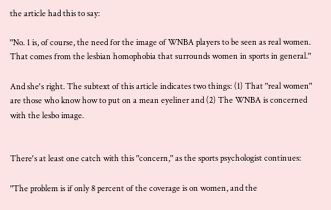the article had this to say:

"No. 1 is, of course, the need for the image of WNBA players to be seen as real women. That comes from the lesbian homophobia that surrounds women in sports in general."

And she's right. The subtext of this article indicates two things: (1) That "real women" are those who know how to put on a mean eyeliner and (2) The WNBA is concerned with the lesbo image.


There's at least one catch with this "concern," as the sports psychologist continues:

"The problem is if only 8 percent of the coverage is on women, and the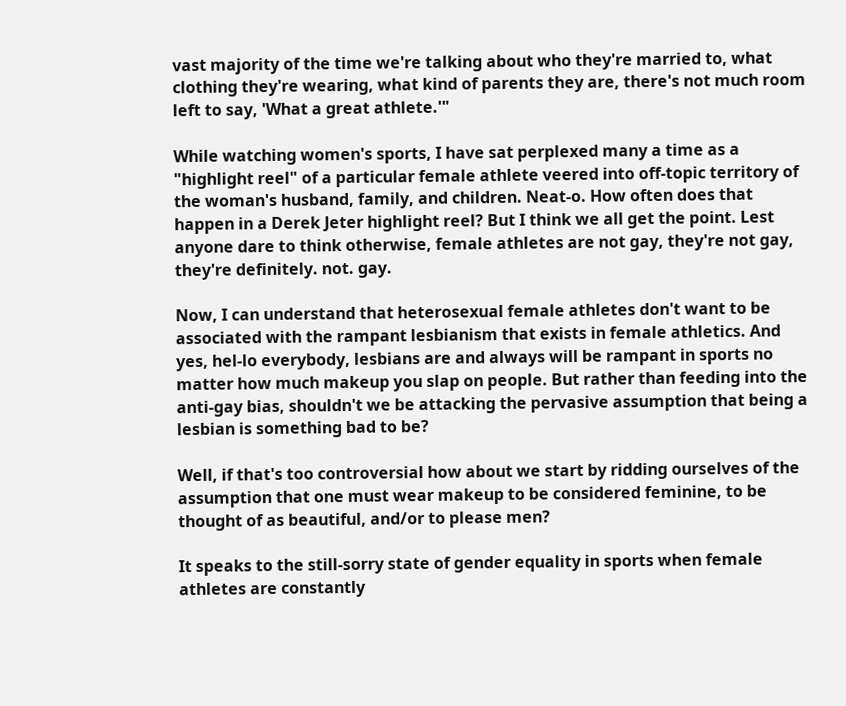vast majority of the time we're talking about who they're married to, what clothing they're wearing, what kind of parents they are, there's not much room left to say, 'What a great athlete.'"

While watching women's sports, I have sat perplexed many a time as a "highlight reel" of a particular female athlete veered into off-topic territory of the woman's husband, family, and children. Neat-o. How often does that happen in a Derek Jeter highlight reel? But I think we all get the point. Lest anyone dare to think otherwise, female athletes are not gay, they're not gay, they're definitely. not. gay.

Now, I can understand that heterosexual female athletes don't want to be associated with the rampant lesbianism that exists in female athletics. And yes, hel-lo everybody, lesbians are and always will be rampant in sports no matter how much makeup you slap on people. But rather than feeding into the anti-gay bias, shouldn't we be attacking the pervasive assumption that being a lesbian is something bad to be?

Well, if that's too controversial how about we start by ridding ourselves of the assumption that one must wear makeup to be considered feminine, to be thought of as beautiful, and/or to please men?

It speaks to the still-sorry state of gender equality in sports when female athletes are constantly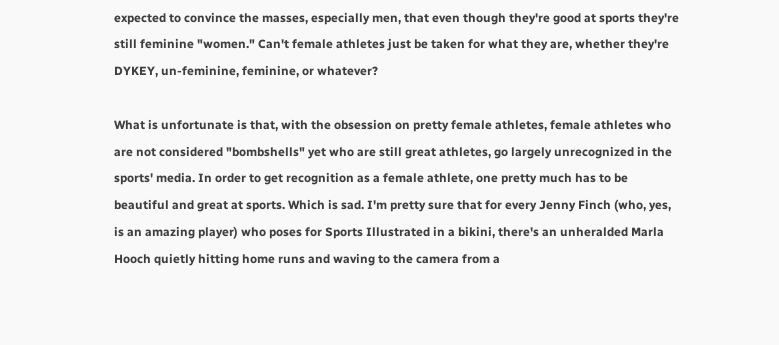expected to convince the masses, especially men, that even though they're good at sports they're still feminine "women." Can't female athletes just be taken for what they are, whether they're DYKEY, un-feminine, feminine, or whatever?

What is unfortunate is that, with the obsession on pretty female athletes, female athletes who are not considered "bombshells" yet who are still great athletes, go largely unrecognized in the sports' media. In order to get recognition as a female athlete, one pretty much has to be beautiful and great at sports. Which is sad. I'm pretty sure that for every Jenny Finch (who, yes, is an amazing player) who poses for Sports Illustrated in a bikini, there's an unheralded Marla Hooch quietly hitting home runs and waving to the camera from a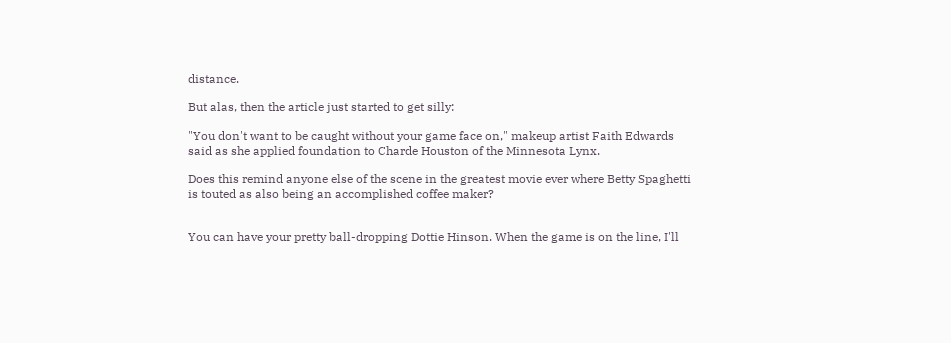distance.

But alas, then the article just started to get silly:

"You don't want to be caught without your game face on," makeup artist Faith Edwards said as she applied foundation to Charde Houston of the Minnesota Lynx.

Does this remind anyone else of the scene in the greatest movie ever where Betty Spaghetti is touted as also being an accomplished coffee maker?


You can have your pretty ball-dropping Dottie Hinson. When the game is on the line, I'll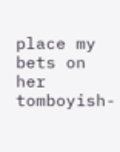place my bets on her tomboyish-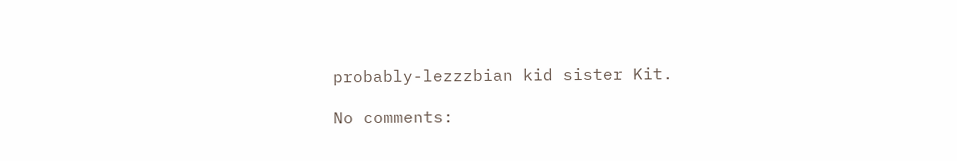probably-lezzzbian kid sister Kit.

No comments: